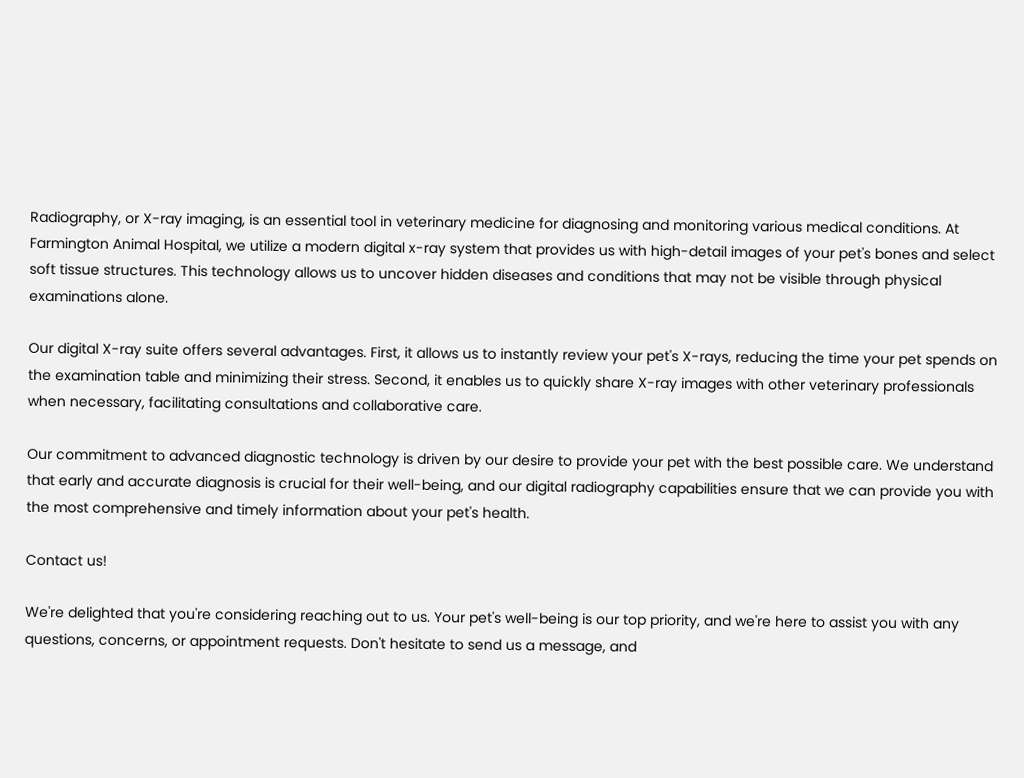Radiography, or X-ray imaging, is an essential tool in veterinary medicine for diagnosing and monitoring various medical conditions. At Farmington Animal Hospital, we utilize a modern digital x-ray system that provides us with high-detail images of your pet's bones and select soft tissue structures. This technology allows us to uncover hidden diseases and conditions that may not be visible through physical examinations alone.

Our digital X-ray suite offers several advantages. First, it allows us to instantly review your pet's X-rays, reducing the time your pet spends on the examination table and minimizing their stress. Second, it enables us to quickly share X-ray images with other veterinary professionals when necessary, facilitating consultations and collaborative care.

Our commitment to advanced diagnostic technology is driven by our desire to provide your pet with the best possible care. We understand that early and accurate diagnosis is crucial for their well-being, and our digital radiography capabilities ensure that we can provide you with the most comprehensive and timely information about your pet's health.

Contact us!

We're delighted that you're considering reaching out to us. Your pet's well-being is our top priority, and we're here to assist you with any questions, concerns, or appointment requests. Don't hesitate to send us a message, and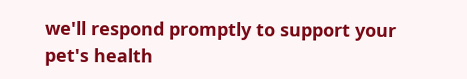we'll respond promptly to support your pet's health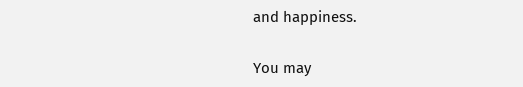and happiness.

You may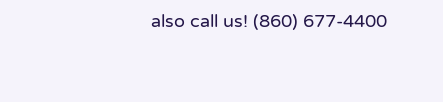also call us! (860) 677-4400